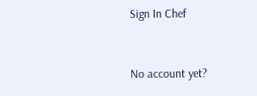Sign In Chef


No account yet?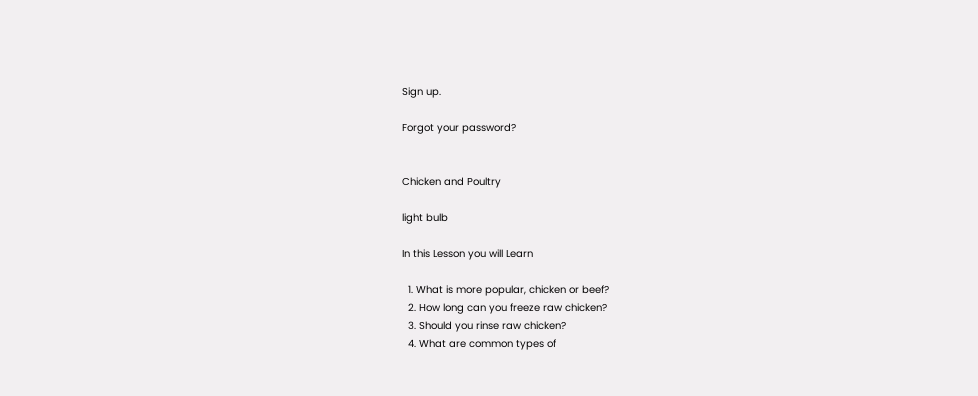Sign up.

Forgot your password?


Chicken and Poultry

light bulb

In this Lesson you will Learn

  1. What is more popular, chicken or beef?
  2. How long can you freeze raw chicken?
  3. Should you rinse raw chicken?
  4. What are common types of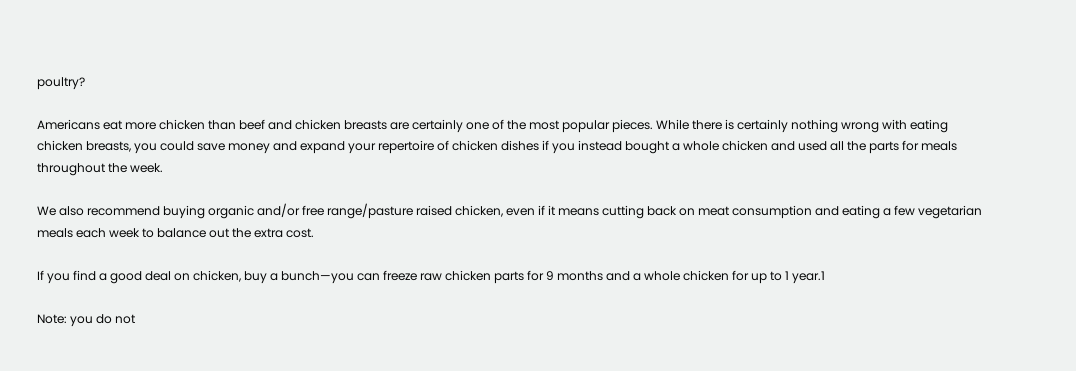poultry?

Americans eat more chicken than beef and chicken breasts are certainly one of the most popular pieces. While there is certainly nothing wrong with eating chicken breasts, you could save money and expand your repertoire of chicken dishes if you instead bought a whole chicken and used all the parts for meals throughout the week.

We also recommend buying organic and/or free range/pasture raised chicken, even if it means cutting back on meat consumption and eating a few vegetarian meals each week to balance out the extra cost.

If you find a good deal on chicken, buy a bunch—you can freeze raw chicken parts for 9 months and a whole chicken for up to 1 year.1

Note: you do not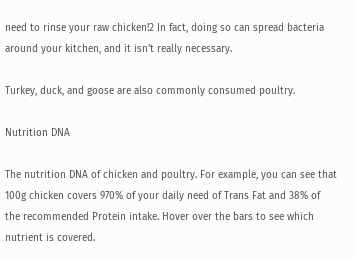need to rinse your raw chicken!2 In fact, doing so can spread bacteria around your kitchen, and it isn't really necessary.

Turkey, duck, and goose are also commonly consumed poultry.

Nutrition DNA

The nutrition DNA of chicken and poultry. For example, you can see that 100g chicken covers 970% of your daily need of Trans Fat and 38% of the recommended Protein intake. Hover over the bars to see which nutrient is covered.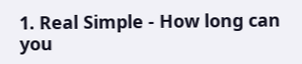1. Real Simple - How long can you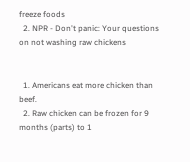freeze foods
  2. NPR - Don't panic: Your questions on not washing raw chickens


  1. Americans eat more chicken than beef.
  2. Raw chicken can be frozen for 9 months (parts) to 1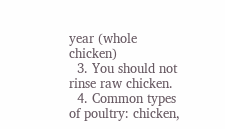year (whole chicken)
  3. You should not rinse raw chicken.
  4. Common types of poultry: chicken,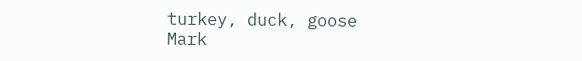turkey, duck, goose
Mark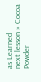as Learned
next lesson » Cocoa Powder